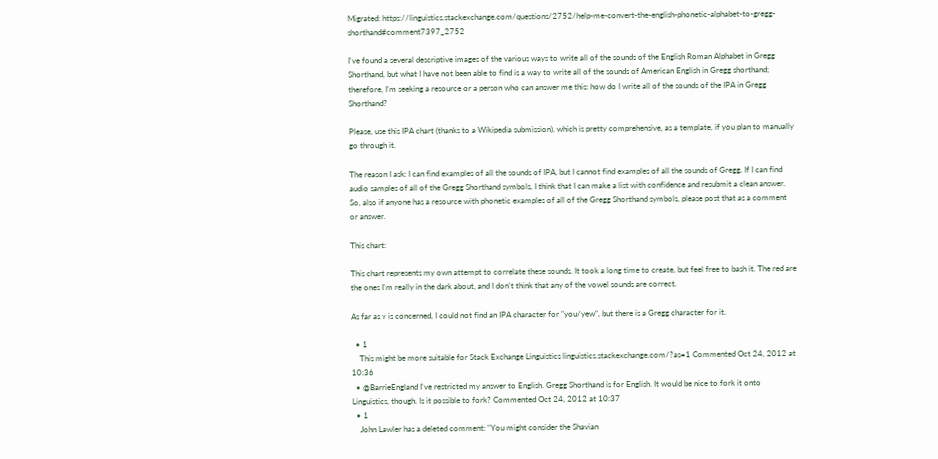Migrated: https://linguistics.stackexchange.com/questions/2752/help-me-convert-the-english-phonetic-alphabet-to-gregg-shorthand#comment7397_2752

I've found a several descriptive images of the various ways to write all of the sounds of the English Roman Alphabet in Gregg Shorthand, but what I have not been able to find is a way to write all of the sounds of American English in Gregg shorthand; therefore, I'm seeking a resource or a person who can answer me this: how do I write all of the sounds of the IPA in Gregg Shorthand?

Please, use this IPA chart (thanks to a Wikipedia submission), which is pretty comprehensive, as a template, if you plan to manually go through it.

The reason I ask: I can find examples of all the sounds of IPA, but I cannot find examples of all the sounds of Gregg. If I can find audio samples of all of the Gregg Shorthand symbols, I think that I can make a list with confidence and resubmit a clean answer. So, also if anyone has a resource with phonetic examples of all of the Gregg Shorthand symbols, please post that as a comment or answer.

This chart:

This chart represents my own attempt to correlate these sounds. It took a long time to create, but feel free to bash it. The red are the ones I'm really in the dark about, and I don't think that any of the vowel sounds are correct.

As far as ʏ is concerned, I could not find an IPA character for "you/yew", but there is a Gregg character for it.

  • 1
    This might be more suitable for Stack Exchange Linguistics linguistics.stackexchange.com/?as=1 Commented Oct 24, 2012 at 10:36
  • @BarrieEngland I've restricted my answer to English. Gregg Shorthand is for English. It would be nice to fork it onto Linguistics, though. Is it possible to fork? Commented Oct 24, 2012 at 10:37
  • 1
    John Lawler has a deleted comment: "You might consider the Shavian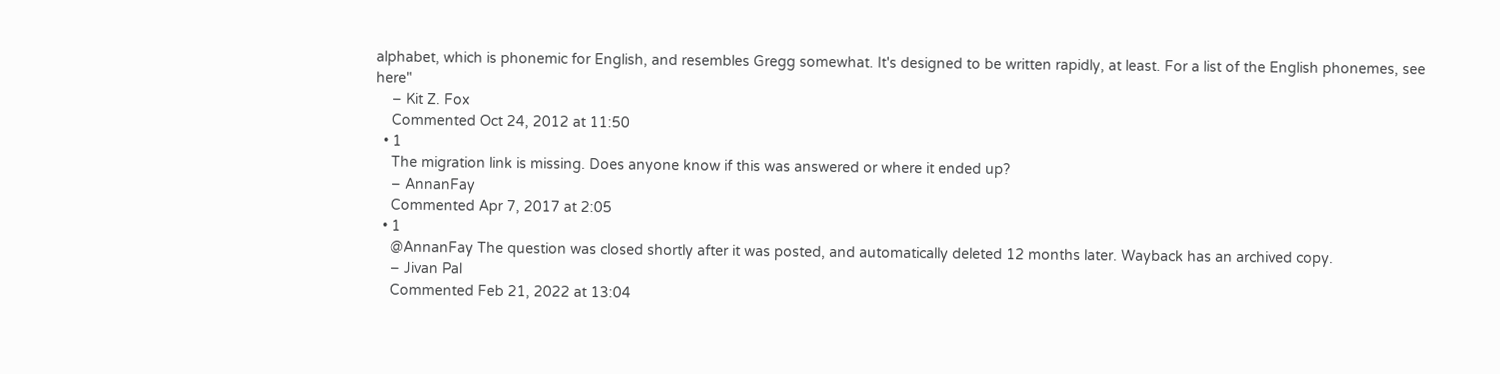alphabet, which is phonemic for English, and resembles Gregg somewhat. It's designed to be written rapidly, at least. For a list of the English phonemes, see here"
    – Kit Z. Fox
    Commented Oct 24, 2012 at 11:50
  • 1
    The migration link is missing. Does anyone know if this was answered or where it ended up?
    – AnnanFay
    Commented Apr 7, 2017 at 2:05
  • 1
    @AnnanFay The question was closed shortly after it was posted, and automatically deleted 12 months later. Wayback has an archived copy.
    – Jivan Pal
    Commented Feb 21, 2022 at 13:04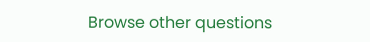Browse other questions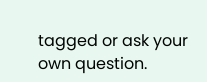tagged or ask your own question.